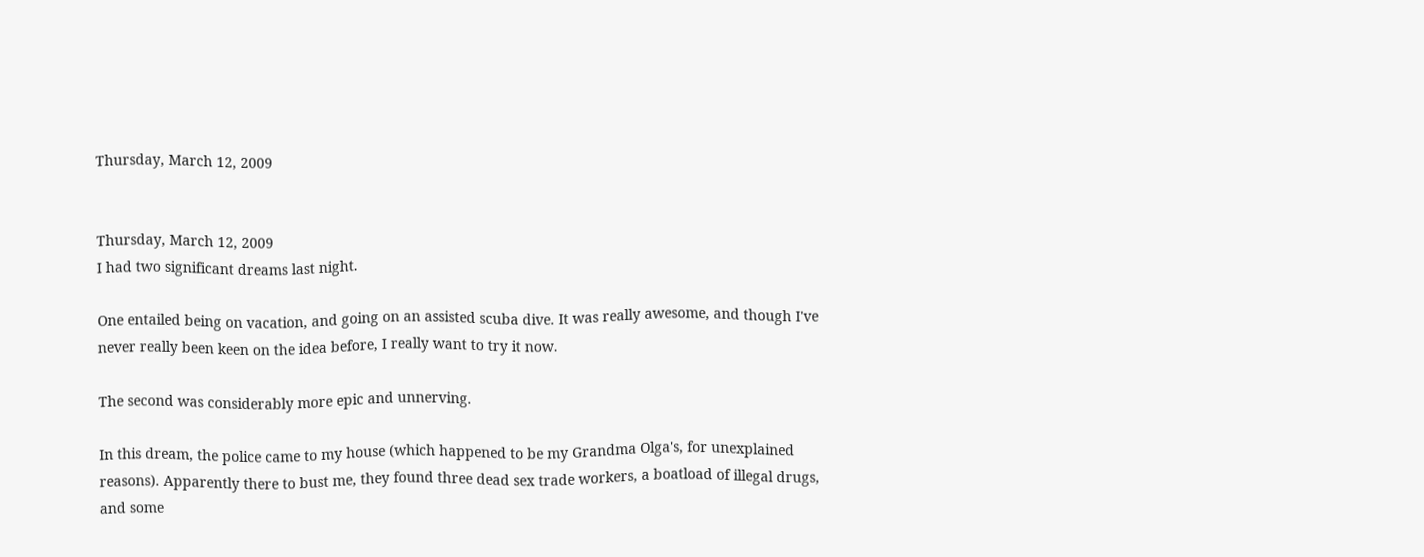Thursday, March 12, 2009


Thursday, March 12, 2009
I had two significant dreams last night.

One entailed being on vacation, and going on an assisted scuba dive. It was really awesome, and though I've never really been keen on the idea before, I really want to try it now.

The second was considerably more epic and unnerving.

In this dream, the police came to my house (which happened to be my Grandma Olga's, for unexplained reasons). Apparently there to bust me, they found three dead sex trade workers, a boatload of illegal drugs, and some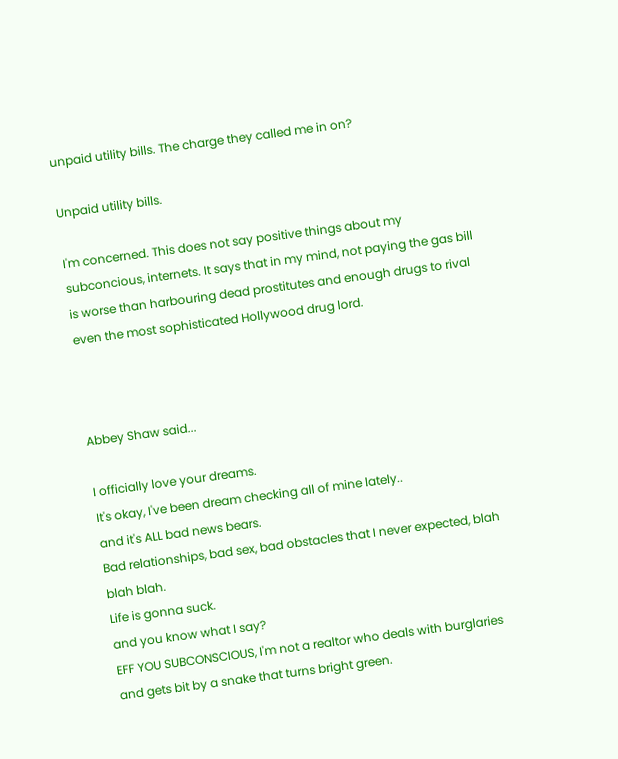unpaid utility bills. The charge they called me in on?

Unpaid utility bills.

I'm concerned. This does not say positive things about my subconcious, internets. It says that in my mind, not paying the gas bill is worse than harbouring dead prostitutes and enough drugs to rival even the most sophisticated Hollywood drug lord.



Abbey Shaw said...

I officially love your dreams.
It's okay, I've been dream checking all of mine lately..
and it's ALL bad news bears.
Bad relationships, bad sex, bad obstacles that I never expected, blah blah blah.
Life is gonna suck.
and you know what I say?
EFF YOU SUBCONSCIOUS, I'm not a realtor who deals with burglaries and gets bit by a snake that turns bright green.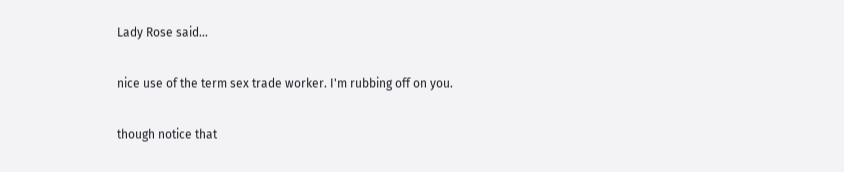Lady Rose said...

nice use of the term sex trade worker. I'm rubbing off on you.

though notice that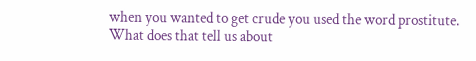when you wanted to get crude you used the word prostitute. What does that tell us about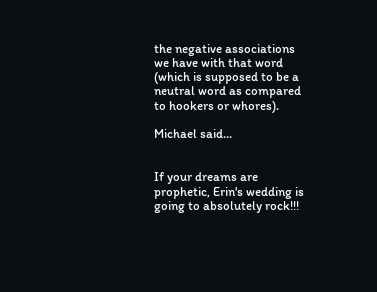the negative associations we have with that word (which is supposed to be a neutral word as compared to hookers or whores).

Michael said...


If your dreams are prophetic, Erin's wedding is going to absolutely rock!!!